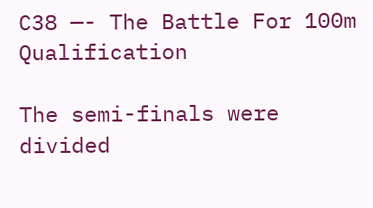C38 —- The Battle For 100m Qualification

The semi-finals were divided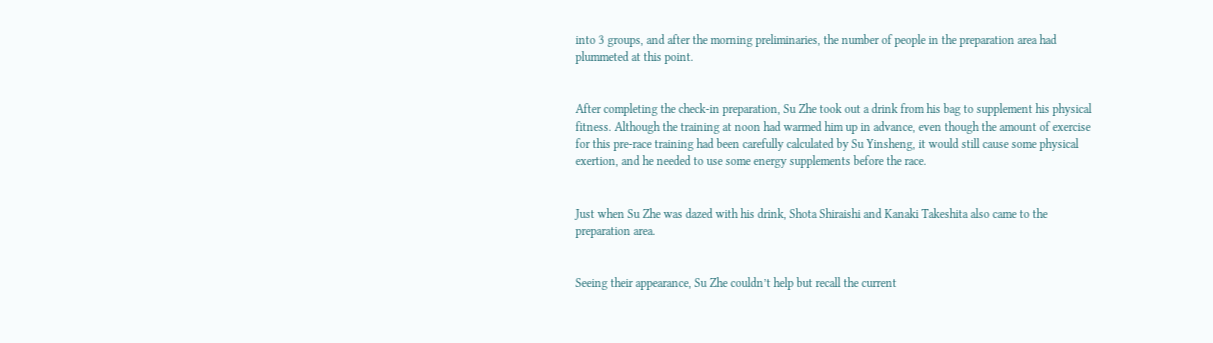into 3 groups, and after the morning preliminaries, the number of people in the preparation area had plummeted at this point.


After completing the check-in preparation, Su Zhe took out a drink from his bag to supplement his physical fitness. Although the training at noon had warmed him up in advance, even though the amount of exercise for this pre-race training had been carefully calculated by Su Yinsheng, it would still cause some physical exertion, and he needed to use some energy supplements before the race.


Just when Su Zhe was dazed with his drink, Shota Shiraishi and Kanaki Takeshita also came to the preparation area.


Seeing their appearance, Su Zhe couldn’t help but recall the current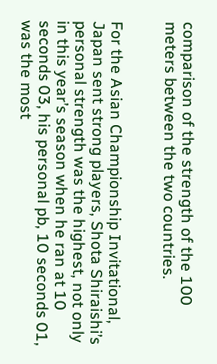comparison of the strength of the 100 meters between the two countries.


For the Asian Championship Invitational, Japan sent strong players, Shota Shiraishi’s personal strength was the highest, not only in this year’s season when he ran at 10 seconds 03, his personal pb, 10 seconds 01, was the most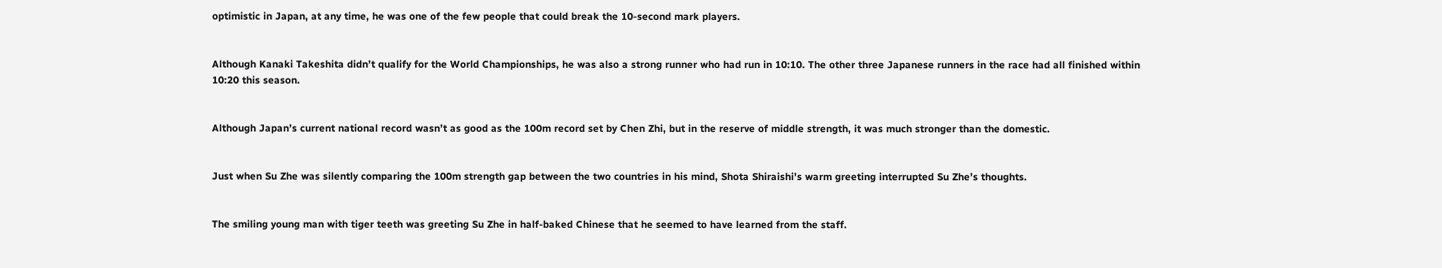optimistic in Japan, at any time, he was one of the few people that could break the 10-second mark players.


Although Kanaki Takeshita didn’t qualify for the World Championships, he was also a strong runner who had run in 10:10. The other three Japanese runners in the race had all finished within 10:20 this season.


Although Japan’s current national record wasn’t as good as the 100m record set by Chen Zhi, but in the reserve of middle strength, it was much stronger than the domestic.


Just when Su Zhe was silently comparing the 100m strength gap between the two countries in his mind, Shota Shiraishi’s warm greeting interrupted Su Zhe’s thoughts.


The smiling young man with tiger teeth was greeting Su Zhe in half-baked Chinese that he seemed to have learned from the staff.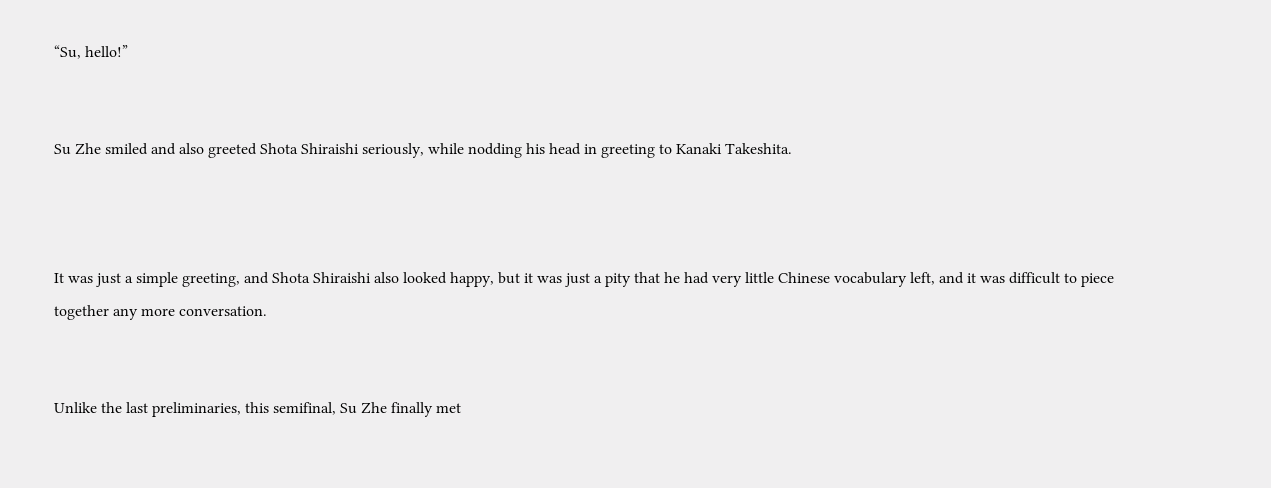“Su, hello!”


Su Zhe smiled and also greeted Shota Shiraishi seriously, while nodding his head in greeting to Kanaki Takeshita.



It was just a simple greeting, and Shota Shiraishi also looked happy, but it was just a pity that he had very little Chinese vocabulary left, and it was difficult to piece together any more conversation.


Unlike the last preliminaries, this semifinal, Su Zhe finally met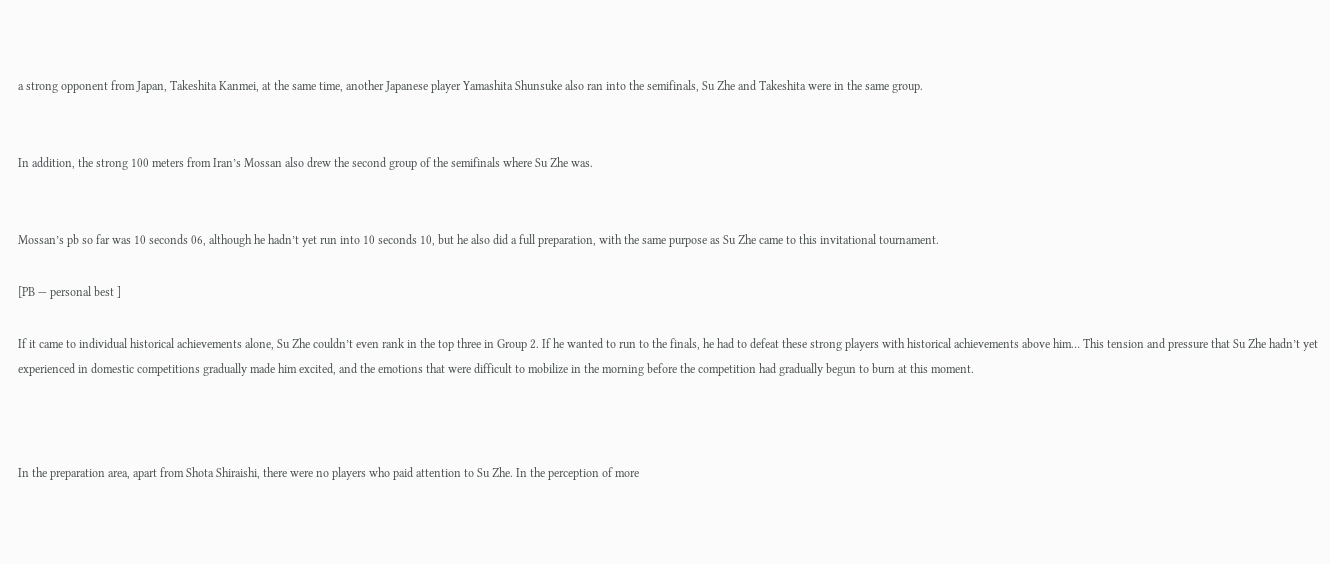a strong opponent from Japan, Takeshita Kanmei, at the same time, another Japanese player Yamashita Shunsuke also ran into the semifinals, Su Zhe and Takeshita were in the same group.


In addition, the strong 100 meters from Iran’s Mossan also drew the second group of the semifinals where Su Zhe was.


Mossan’s pb so far was 10 seconds 06, although he hadn’t yet run into 10 seconds 10, but he also did a full preparation, with the same purpose as Su Zhe came to this invitational tournament.

[PB — personal best ]

If it came to individual historical achievements alone, Su Zhe couldn’t even rank in the top three in Group 2. If he wanted to run to the finals, he had to defeat these strong players with historical achievements above him… This tension and pressure that Su Zhe hadn’t yet experienced in domestic competitions gradually made him excited, and the emotions that were difficult to mobilize in the morning before the competition had gradually begun to burn at this moment.



In the preparation area, apart from Shota Shiraishi, there were no players who paid attention to Su Zhe. In the perception of more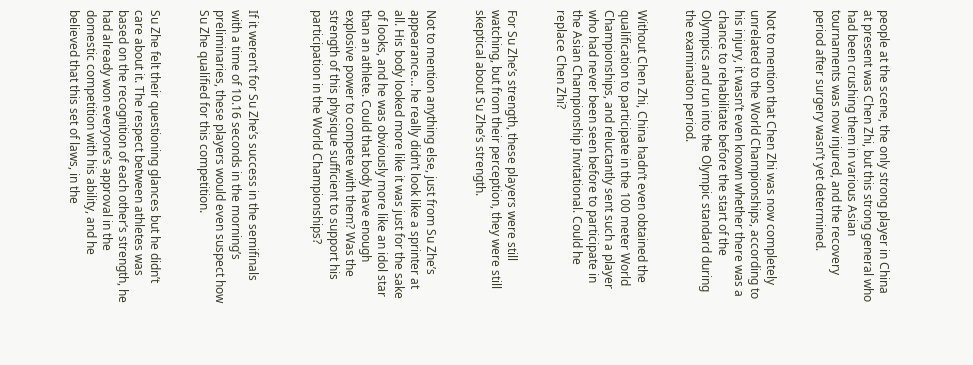people at the scene, the only strong player in China at present was Chen Zhi, but this strong general who had been crushing them in various Asian tournaments was now injured, and the recovery period after surgery wasn’t yet determined.


Not to mention that Chen Zhi was now completely unrelated to the World Championships, according to his injury, it wasn’t even known whether there was a chance to rehabilitate before the start of the Olympics and run into the Olympic standard during the examination period.


Without Chen Zhi, China hadn’t even obtained the qualification to participate in the 100 meter World Championships, and reluctantly sent such a player who had never been seen before to participate in the Asian Championship Invitational. Could he replace Chen Zhi?


For Su Zhe’s strength, these players were still watching, but from their perception, they were still skeptical about Su Zhe’s strength.


Not to mention anything else, just from Su Zhe’s appearance… he really didn’t look like a sprinter at all. His body looked more like it was just for the sake of looks, and he was obviously more like an idol star than an athlete. Could that body have enough explosive power to compete with them? Was the strength of this physique sufficient to support his participation in the World Championships?



If it weren’t for Su Zhe’s success in the semifinals with a time of 10.16 seconds in the morning’s preliminaries, these players would even suspect how Su Zhe qualified for this competition.


Su Zhe felt their questioning glances but he didn’t care about it. The respect between athletes was based on the recognition of each other’s strength, he had already won everyone’s approval in the domestic competition with his ability, and he believed that this set of laws, in the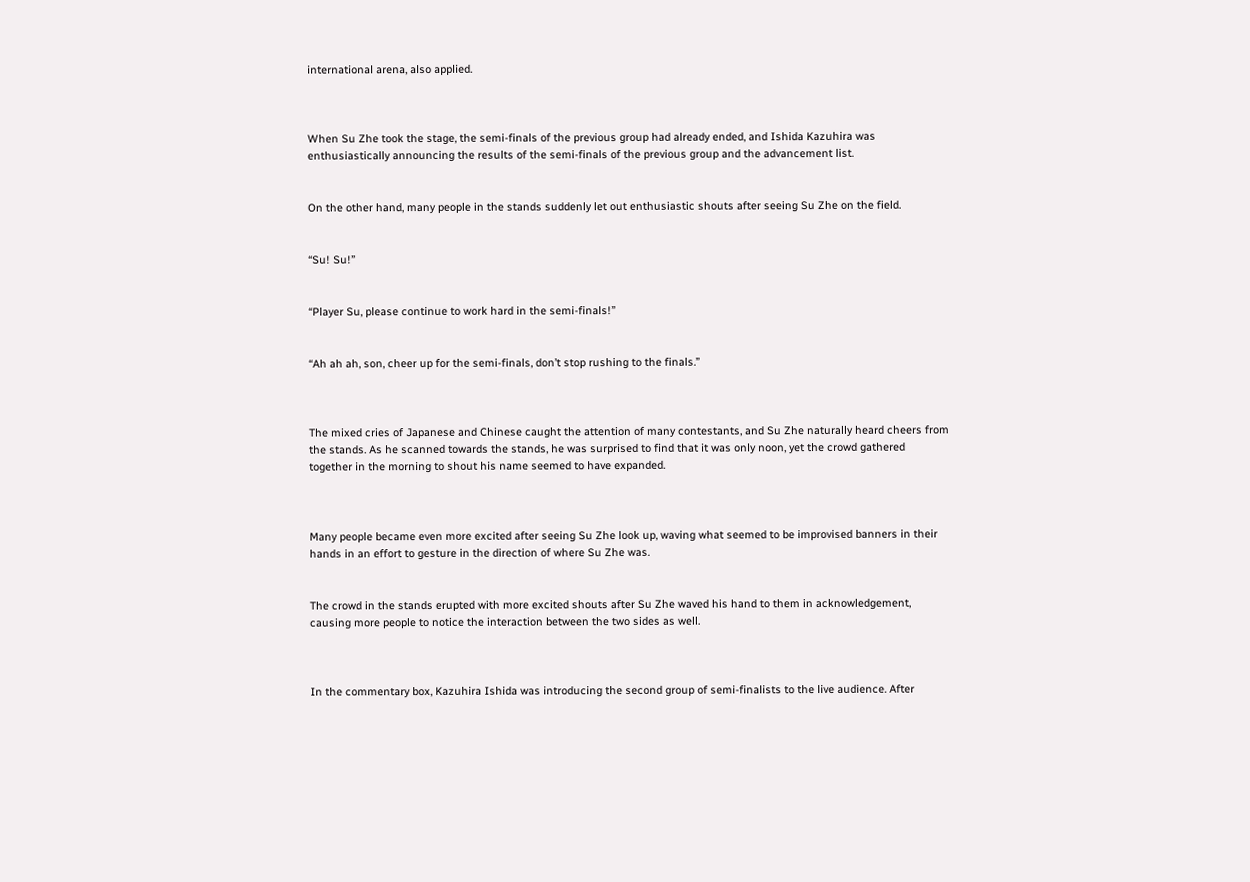international arena, also applied.



When Su Zhe took the stage, the semi-finals of the previous group had already ended, and Ishida Kazuhira was enthusiastically announcing the results of the semi-finals of the previous group and the advancement list.


On the other hand, many people in the stands suddenly let out enthusiastic shouts after seeing Su Zhe on the field.


“Su! Su!”


“Player Su, please continue to work hard in the semi-finals!”


“Ah ah ah, son, cheer up for the semi-finals, don’t stop rushing to the finals.”



The mixed cries of Japanese and Chinese caught the attention of many contestants, and Su Zhe naturally heard cheers from the stands. As he scanned towards the stands, he was surprised to find that it was only noon, yet the crowd gathered together in the morning to shout his name seemed to have expanded.



Many people became even more excited after seeing Su Zhe look up, waving what seemed to be improvised banners in their hands in an effort to gesture in the direction of where Su Zhe was.


The crowd in the stands erupted with more excited shouts after Su Zhe waved his hand to them in acknowledgement, causing more people to notice the interaction between the two sides as well.



In the commentary box, Kazuhira Ishida was introducing the second group of semi-finalists to the live audience. After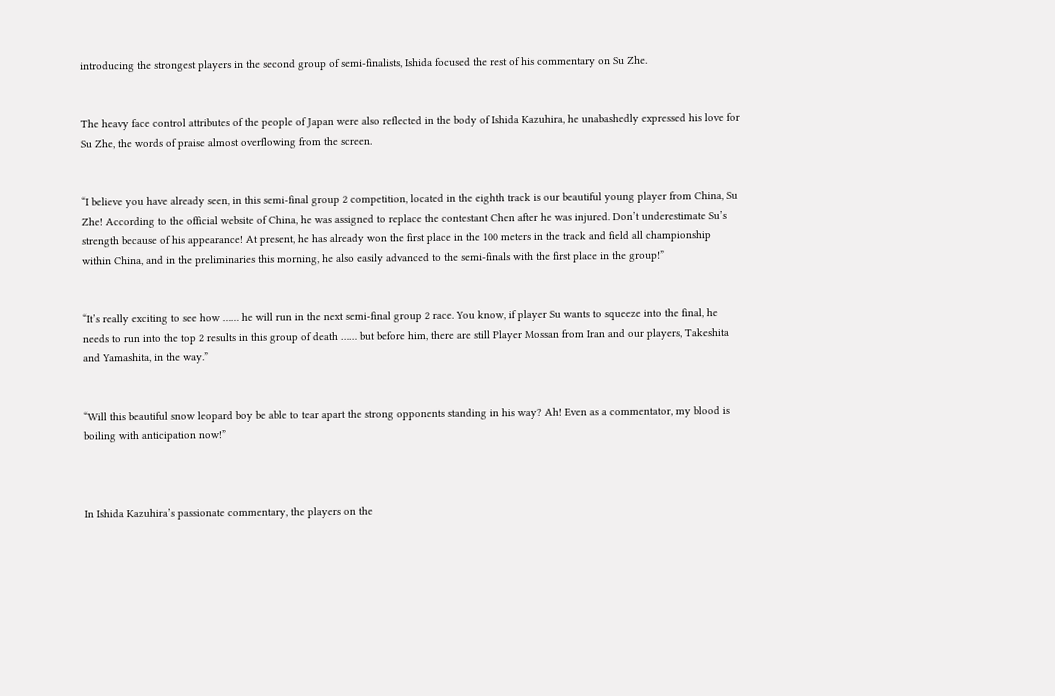introducing the strongest players in the second group of semi-finalists, Ishida focused the rest of his commentary on Su Zhe.


The heavy face control attributes of the people of Japan were also reflected in the body of Ishida Kazuhira, he unabashedly expressed his love for Su Zhe, the words of praise almost overflowing from the screen.


“I believe you have already seen, in this semi-final group 2 competition, located in the eighth track is our beautiful young player from China, Su Zhe! According to the official website of China, he was assigned to replace the contestant Chen after he was injured. Don’t underestimate Su’s strength because of his appearance! At present, he has already won the first place in the 100 meters in the track and field all championship within China, and in the preliminaries this morning, he also easily advanced to the semi-finals with the first place in the group!”


“It’s really exciting to see how …… he will run in the next semi-final group 2 race. You know, if player Su wants to squeeze into the final, he needs to run into the top 2 results in this group of death …… but before him, there are still Player Mossan from Iran and our players, Takeshita and Yamashita, in the way.”


“Will this beautiful snow leopard boy be able to tear apart the strong opponents standing in his way? Ah! Even as a commentator, my blood is boiling with anticipation now!”



In Ishida Kazuhira’s passionate commentary, the players on the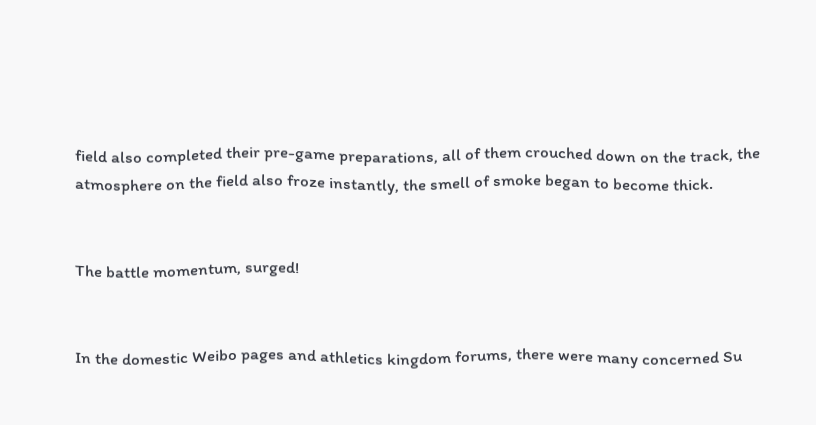field also completed their pre-game preparations, all of them crouched down on the track, the atmosphere on the field also froze instantly, the smell of smoke began to become thick.


The battle momentum, surged!


In the domestic Weibo pages and athletics kingdom forums, there were many concerned Su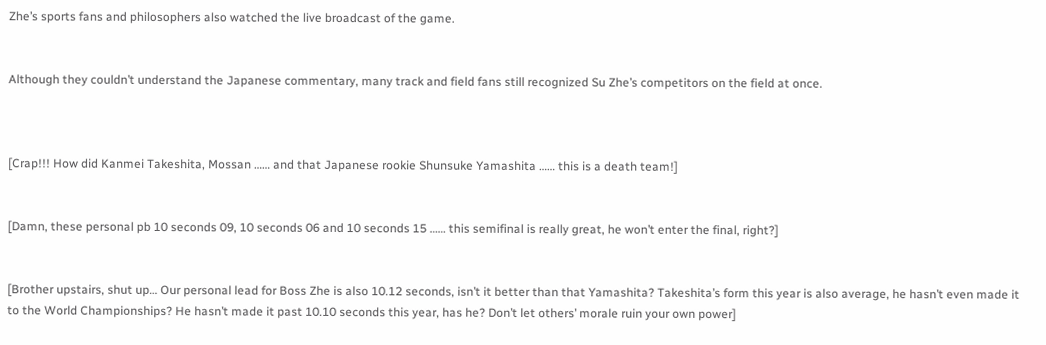Zhe’s sports fans and philosophers also watched the live broadcast of the game.


Although they couldn’t understand the Japanese commentary, many track and field fans still recognized Su Zhe’s competitors on the field at once.



[Crap!!! How did Kanmei Takeshita, Mossan …… and that Japanese rookie Shunsuke Yamashita …… this is a death team!]


[Damn, these personal pb 10 seconds 09, 10 seconds 06 and 10 seconds 15 …… this semifinal is really great, he won’t enter the final, right?]


[Brother upstairs, shut up… Our personal lead for Boss Zhe is also 10.12 seconds, isn’t it better than that Yamashita? Takeshita’s form this year is also average, he hasn’t even made it to the World Championships? He hasn’t made it past 10.10 seconds this year, has he? Don’t let others’ morale ruin your own power]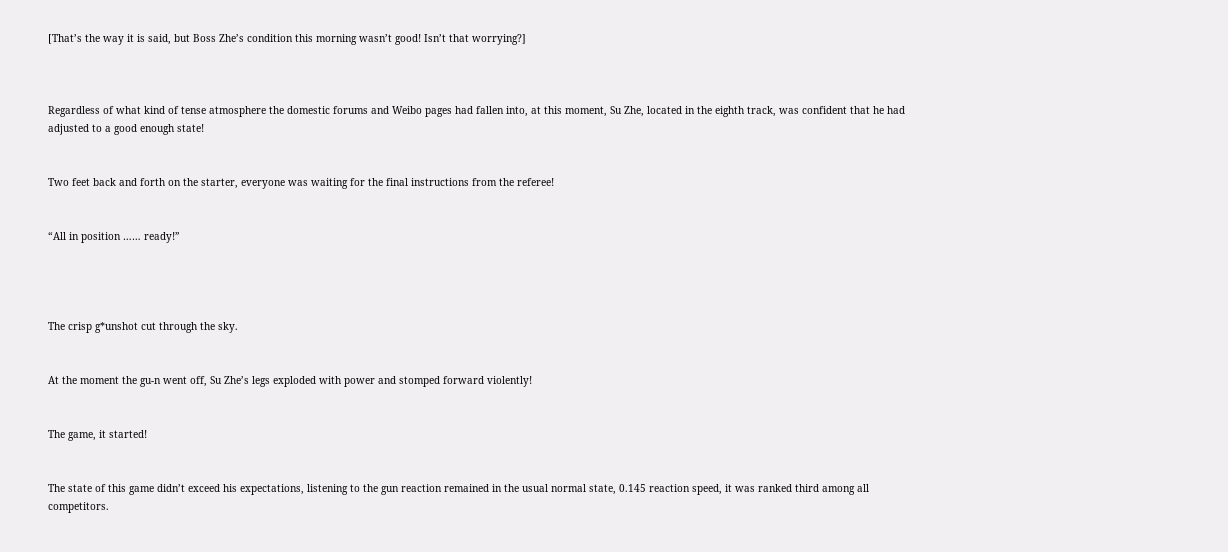[That’s the way it is said, but Boss Zhe’s condition this morning wasn’t good! Isn’t that worrying?]



Regardless of what kind of tense atmosphere the domestic forums and Weibo pages had fallen into, at this moment, Su Zhe, located in the eighth track, was confident that he had adjusted to a good enough state!


Two feet back and forth on the starter, everyone was waiting for the final instructions from the referee!


“All in position …… ready!”




The crisp g*unshot cut through the sky.


At the moment the gu-n went off, Su Zhe’s legs exploded with power and stomped forward violently!


The game, it started!


The state of this game didn’t exceed his expectations, listening to the gun reaction remained in the usual normal state, 0.145 reaction speed, it was ranked third among all competitors.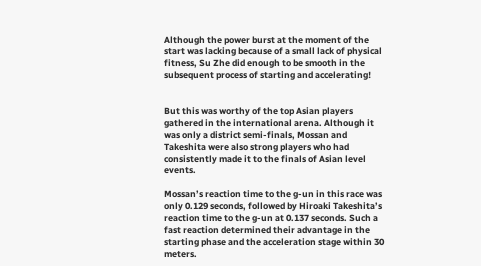Although the power burst at the moment of the start was lacking because of a small lack of physical fitness, Su Zhe did enough to be smooth in the subsequent process of starting and accelerating!


But this was worthy of the top Asian players gathered in the international arena. Although it was only a district semi-finals, Mossan and Takeshita were also strong players who had consistently made it to the finals of Asian level events.

Mossan’s reaction time to the g-un in this race was only 0.129 seconds, followed by Hiroaki Takeshita’s reaction time to the g-un at 0.137 seconds. Such a fast reaction determined their advantage in the starting phase and the acceleration stage within 30 meters.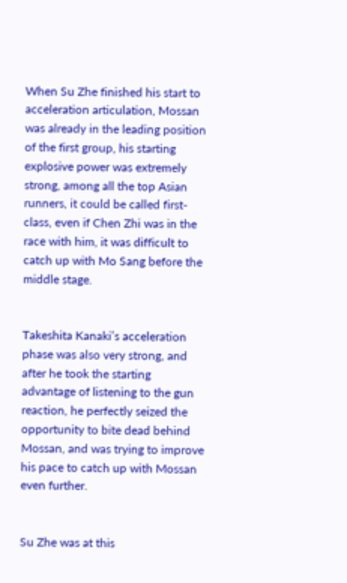When Su Zhe finished his start to acceleration articulation, Mossan was already in the leading position of the first group, his starting explosive power was extremely strong, among all the top Asian runners, it could be called first-class, even if Chen Zhi was in the race with him, it was difficult to catch up with Mo Sang before the middle stage.


Takeshita Kanaki’s acceleration phase was also very strong, and after he took the starting advantage of listening to the gun reaction, he perfectly seized the opportunity to bite dead behind Mossan, and was trying to improve his pace to catch up with Mossan even further.


Su Zhe was at this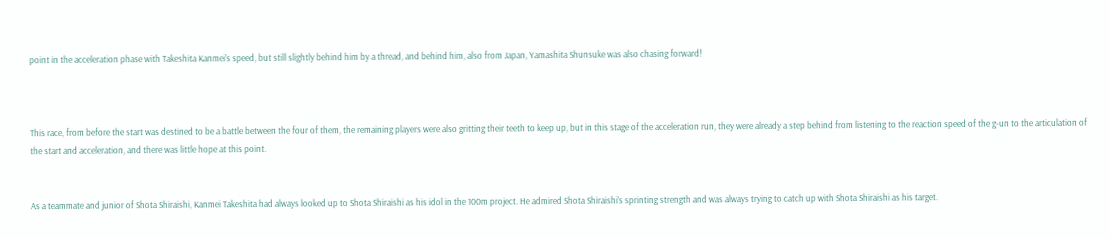point in the acceleration phase with Takeshita Kanmei’s speed, but still slightly behind him by a thread, and behind him, also from Japan, Yamashita Shunsuke was also chasing forward!



This race, from before the start was destined to be a battle between the four of them, the remaining players were also gritting their teeth to keep up, but in this stage of the acceleration run, they were already a step behind from listening to the reaction speed of the g-un to the articulation of the start and acceleration, and there was little hope at this point.


As a teammate and junior of Shota Shiraishi, Kanmei Takeshita had always looked up to Shota Shiraishi as his idol in the 100m project. He admired Shota Shiraishi’s sprinting strength and was always trying to catch up with Shota Shiraishi as his target.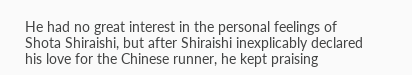He had no great interest in the personal feelings of Shota Shiraishi, but after Shiraishi inexplicably declared his love for the Chinese runner, he kept praising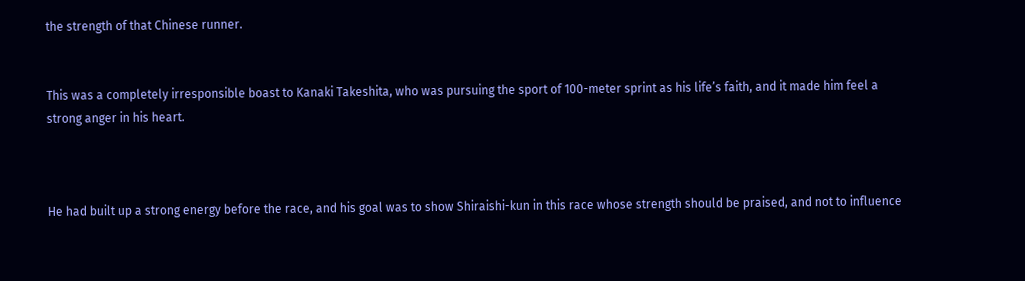the strength of that Chinese runner.


This was a completely irresponsible boast to Kanaki Takeshita, who was pursuing the sport of 100-meter sprint as his life’s faith, and it made him feel a strong anger in his heart.



He had built up a strong energy before the race, and his goal was to show Shiraishi-kun in this race whose strength should be praised, and not to influence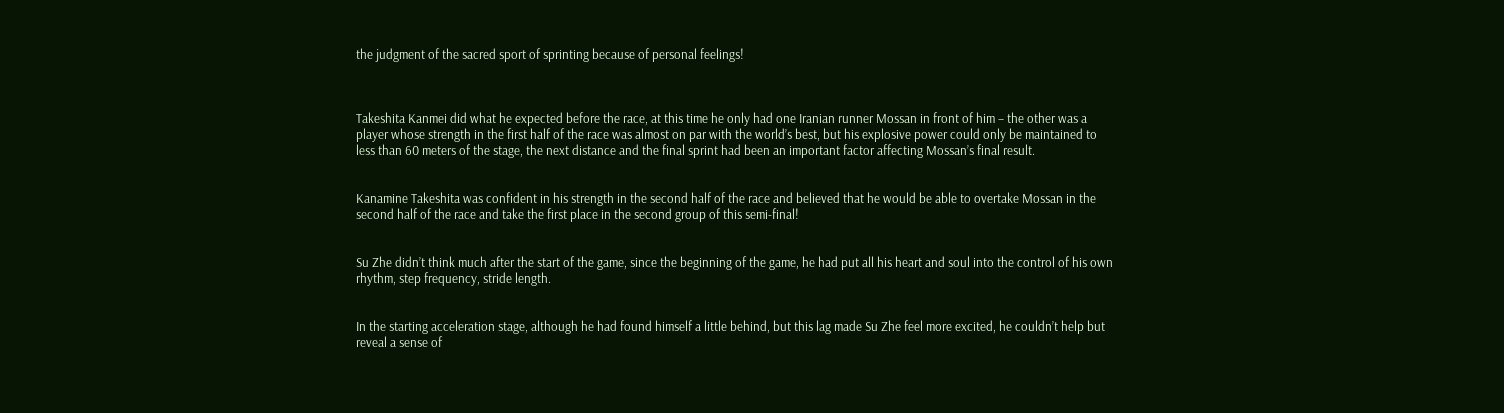the judgment of the sacred sport of sprinting because of personal feelings!



Takeshita Kanmei did what he expected before the race, at this time he only had one Iranian runner Mossan in front of him – the other was a player whose strength in the first half of the race was almost on par with the world’s best, but his explosive power could only be maintained to less than 60 meters of the stage, the next distance and the final sprint had been an important factor affecting Mossan’s final result.


Kanamine Takeshita was confident in his strength in the second half of the race and believed that he would be able to overtake Mossan in the second half of the race and take the first place in the second group of this semi-final!


Su Zhe didn’t think much after the start of the game, since the beginning of the game, he had put all his heart and soul into the control of his own rhythm, step frequency, stride length.


In the starting acceleration stage, although he had found himself a little behind, but this lag made Su Zhe feel more excited, he couldn’t help but reveal a sense of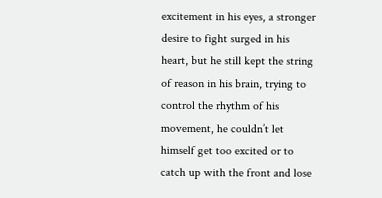excitement in his eyes, a stronger desire to fight surged in his heart, but he still kept the string of reason in his brain, trying to control the rhythm of his movement, he couldn’t let himself get too excited or to catch up with the front and lose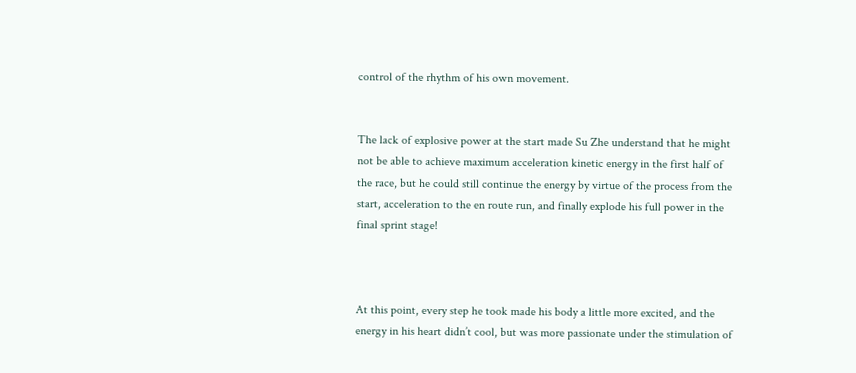control of the rhythm of his own movement.


The lack of explosive power at the start made Su Zhe understand that he might not be able to achieve maximum acceleration kinetic energy in the first half of the race, but he could still continue the energy by virtue of the process from the start, acceleration to the en route run, and finally explode his full power in the final sprint stage!



At this point, every step he took made his body a little more excited, and the energy in his heart didn’t cool, but was more passionate under the stimulation of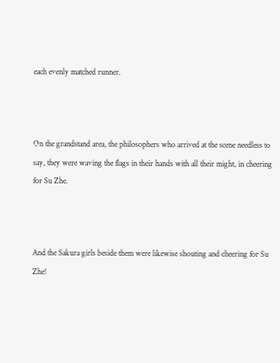each evenly matched runner.



On the grandstand area, the philosophers who arrived at the scene needless to say, they were waving the flags in their hands with all their might, in cheering for Su Zhe.



And the Sakura girls beside them were likewise shouting and cheering for Su Zhe!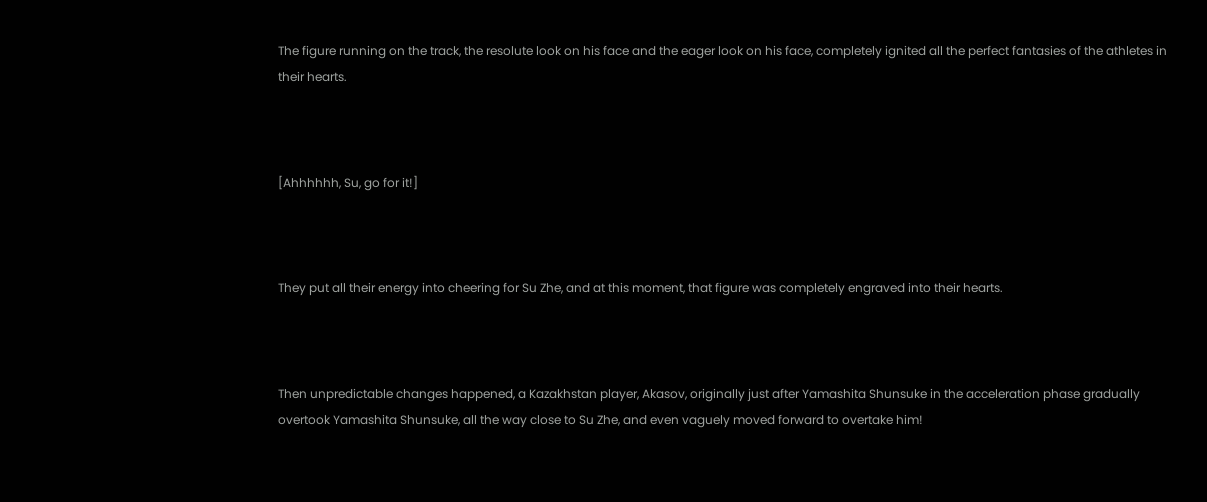The figure running on the track, the resolute look on his face and the eager look on his face, completely ignited all the perfect fantasies of the athletes in their hearts.



[Ahhhhhh, Su, go for it!]



They put all their energy into cheering for Su Zhe, and at this moment, that figure was completely engraved into their hearts.



Then unpredictable changes happened, a Kazakhstan player, Akasov, originally just after Yamashita Shunsuke in the acceleration phase gradually overtook Yamashita Shunsuke, all the way close to Su Zhe, and even vaguely moved forward to overtake him!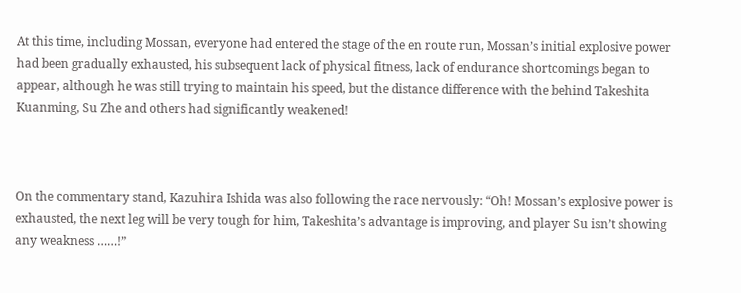At this time, including Mossan, everyone had entered the stage of the en route run, Mossan’s initial explosive power had been gradually exhausted, his subsequent lack of physical fitness, lack of endurance shortcomings began to appear, although he was still trying to maintain his speed, but the distance difference with the behind Takeshita Kuanming, Su Zhe and others had significantly weakened!



On the commentary stand, Kazuhira Ishida was also following the race nervously: “Oh! Mossan’s explosive power is exhausted, the next leg will be very tough for him, Takeshita’s advantage is improving, and player Su isn’t showing any weakness ……!”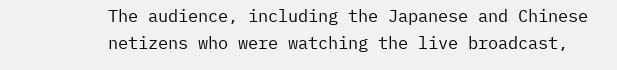The audience, including the Japanese and Chinese netizens who were watching the live broadcast,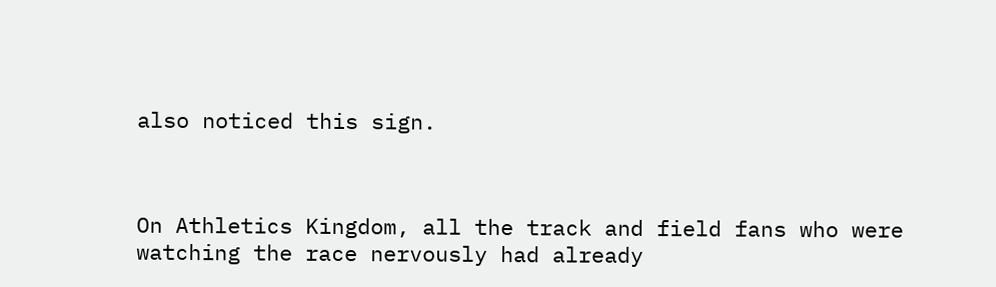also noticed this sign.



On Athletics Kingdom, all the track and field fans who were watching the race nervously had already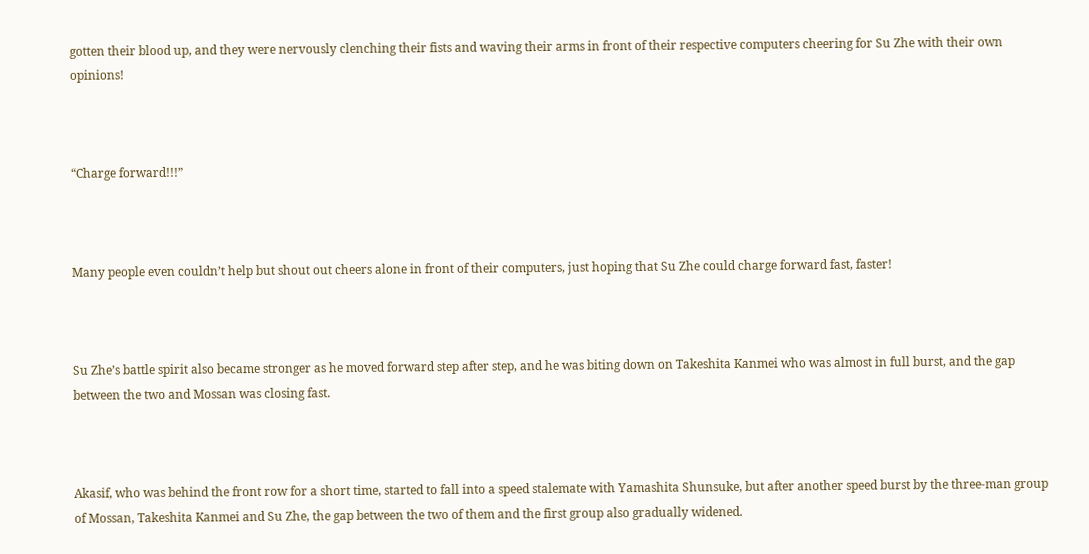gotten their blood up, and they were nervously clenching their fists and waving their arms in front of their respective computers cheering for Su Zhe with their own opinions!



“Charge forward!!!”



Many people even couldn’t help but shout out cheers alone in front of their computers, just hoping that Su Zhe could charge forward fast, faster!



Su Zhe’s battle spirit also became stronger as he moved forward step after step, and he was biting down on Takeshita Kanmei who was almost in full burst, and the gap between the two and Mossan was closing fast.



Akasif, who was behind the front row for a short time, started to fall into a speed stalemate with Yamashita Shunsuke, but after another speed burst by the three-man group of Mossan, Takeshita Kanmei and Su Zhe, the gap between the two of them and the first group also gradually widened.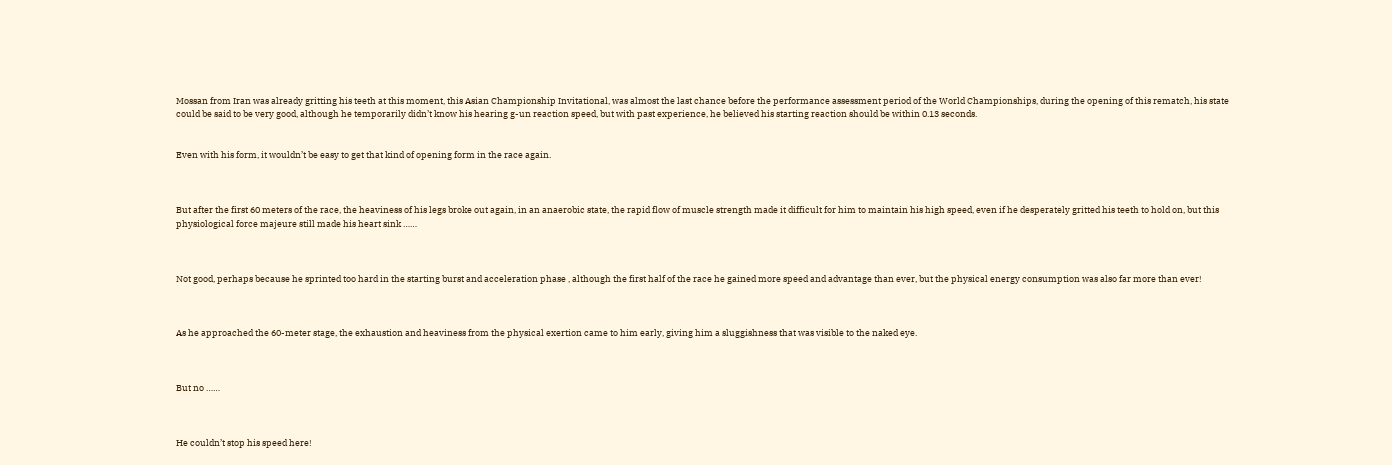Mossan from Iran was already gritting his teeth at this moment, this Asian Championship Invitational, was almost the last chance before the performance assessment period of the World Championships, during the opening of this rematch, his state could be said to be very good, although he temporarily didn’t know his hearing g-un reaction speed, but with past experience, he believed his starting reaction should be within 0.13 seconds.


Even with his form, it wouldn’t be easy to get that kind of opening form in the race again.



But after the first 60 meters of the race, the heaviness of his legs broke out again, in an anaerobic state, the rapid flow of muscle strength made it difficult for him to maintain his high speed, even if he desperately gritted his teeth to hold on, but this physiological force majeure still made his heart sink ……



Not good, perhaps because he sprinted too hard in the starting burst and acceleration phase , although the first half of the race he gained more speed and advantage than ever, but the physical energy consumption was also far more than ever!



As he approached the 60-meter stage, the exhaustion and heaviness from the physical exertion came to him early, giving him a sluggishness that was visible to the naked eye.



But no ……



He couldn’t stop his speed here!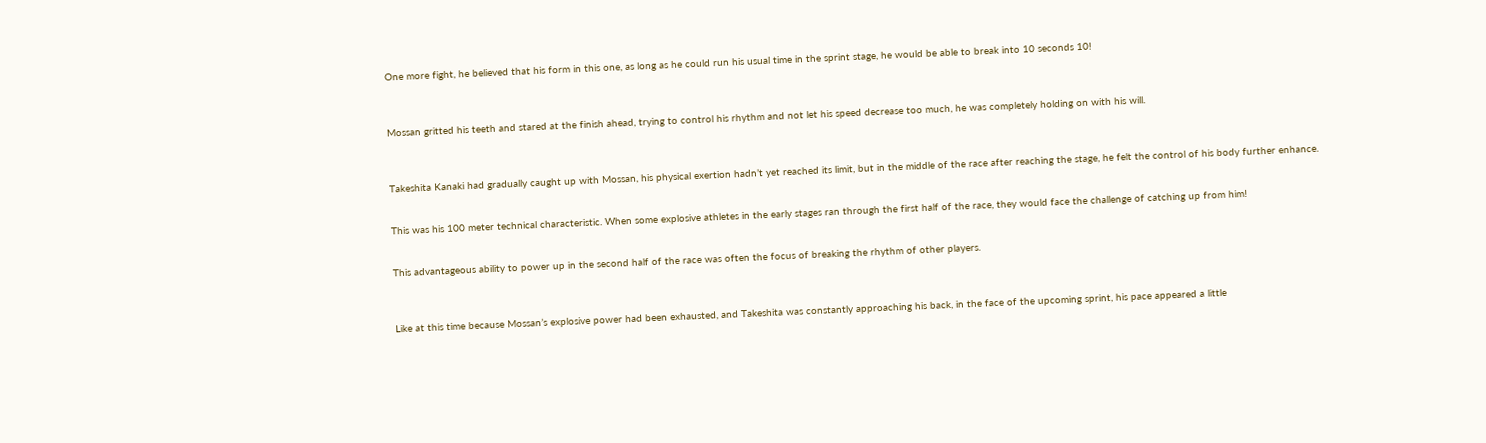One more fight, he believed that his form in this one, as long as he could run his usual time in the sprint stage, he would be able to break into 10 seconds 10!



Mossan gritted his teeth and stared at the finish ahead, trying to control his rhythm and not let his speed decrease too much, he was completely holding on with his will.



Takeshita Kanaki had gradually caught up with Mossan, his physical exertion hadn’t yet reached its limit, but in the middle of the race after reaching the stage, he felt the control of his body further enhance.


This was his 100 meter technical characteristic. When some explosive athletes in the early stages ran through the first half of the race, they would face the challenge of catching up from him!


This advantageous ability to power up in the second half of the race was often the focus of breaking the rhythm of other players.



Like at this time because Mossan’s explosive power had been exhausted, and Takeshita was constantly approaching his back, in the face of the upcoming sprint, his pace appeared a little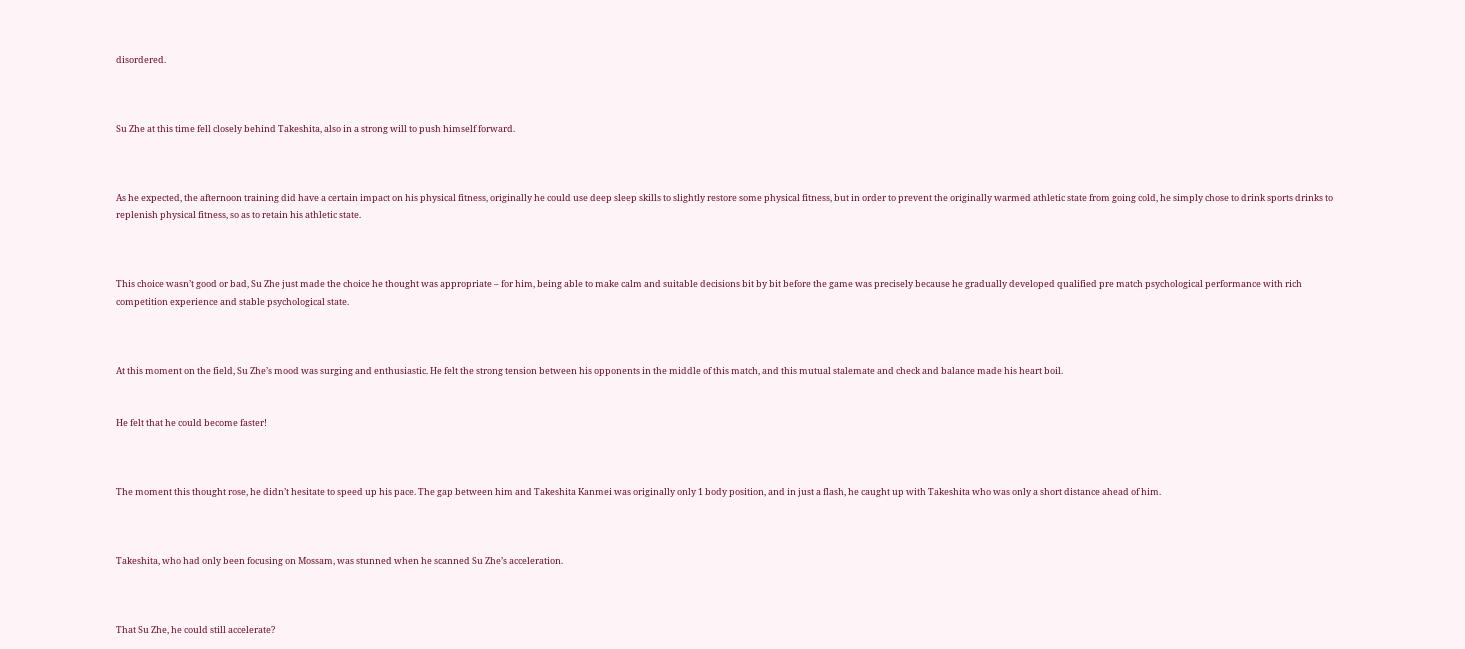disordered.



Su Zhe at this time fell closely behind Takeshita, also in a strong will to push himself forward.



As he expected, the afternoon training did have a certain impact on his physical fitness, originally he could use deep sleep skills to slightly restore some physical fitness, but in order to prevent the originally warmed athletic state from going cold, he simply chose to drink sports drinks to replenish physical fitness, so as to retain his athletic state.



This choice wasn’t good or bad, Su Zhe just made the choice he thought was appropriate – for him, being able to make calm and suitable decisions bit by bit before the game was precisely because he gradually developed qualified pre match psychological performance with rich competition experience and stable psychological state.



At this moment on the field, Su Zhe’s mood was surging and enthusiastic. He felt the strong tension between his opponents in the middle of this match, and this mutual stalemate and check and balance made his heart boil.


He felt that he could become faster!



The moment this thought rose, he didn’t hesitate to speed up his pace. The gap between him and Takeshita Kanmei was originally only 1 body position, and in just a flash, he caught up with Takeshita who was only a short distance ahead of him.



Takeshita, who had only been focusing on Mossam, was stunned when he scanned Su Zhe’s acceleration.



That Su Zhe, he could still accelerate?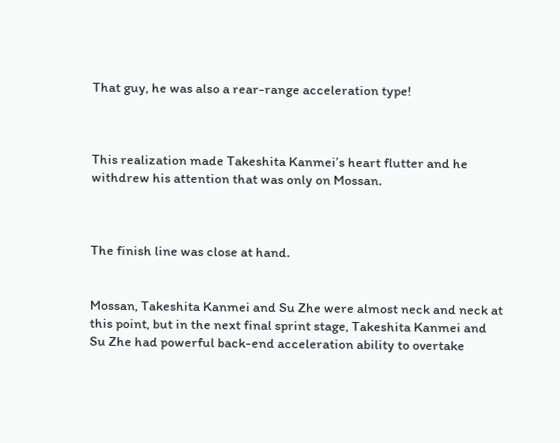That guy, he was also a rear-range acceleration type!



This realization made Takeshita Kanmei’s heart flutter and he withdrew his attention that was only on Mossan.



The finish line was close at hand.


Mossan, Takeshita Kanmei and Su Zhe were almost neck and neck at this point, but in the next final sprint stage, Takeshita Kanmei and Su Zhe had powerful back-end acceleration ability to overtake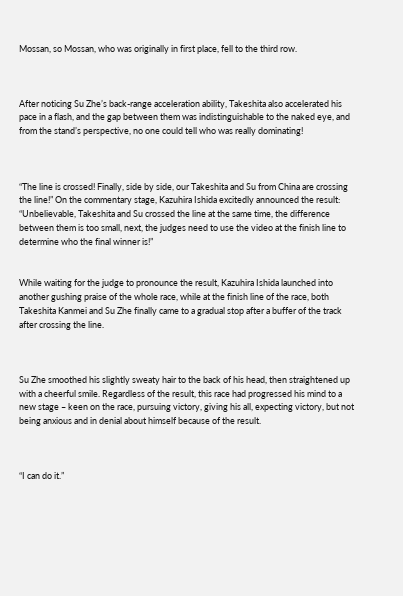Mossan, so Mossan, who was originally in first place, fell to the third row.



After noticing Su Zhe’s back-range acceleration ability, Takeshita also accelerated his pace in a flash, and the gap between them was indistinguishable to the naked eye, and from the stand’s perspective, no one could tell who was really dominating!



“The line is crossed! Finally, side by side, our Takeshita and Su from China are crossing the line!” On the commentary stage, Kazuhira Ishida excitedly announced the result: “Unbelievable, Takeshita and Su crossed the line at the same time, the difference between them is too small, next, the judges need to use the video at the finish line to determine who the final winner is!”


While waiting for the judge to pronounce the result, Kazuhira Ishida launched into another gushing praise of the whole race, while at the finish line of the race, both Takeshita Kanmei and Su Zhe finally came to a gradual stop after a buffer of the track after crossing the line.



Su Zhe smoothed his slightly sweaty hair to the back of his head, then straightened up with a cheerful smile. Regardless of the result, this race had progressed his mind to a new stage – keen on the race, pursuing victory, giving his all, expecting victory, but not being anxious and in denial about himself because of the result.



“I can do it.”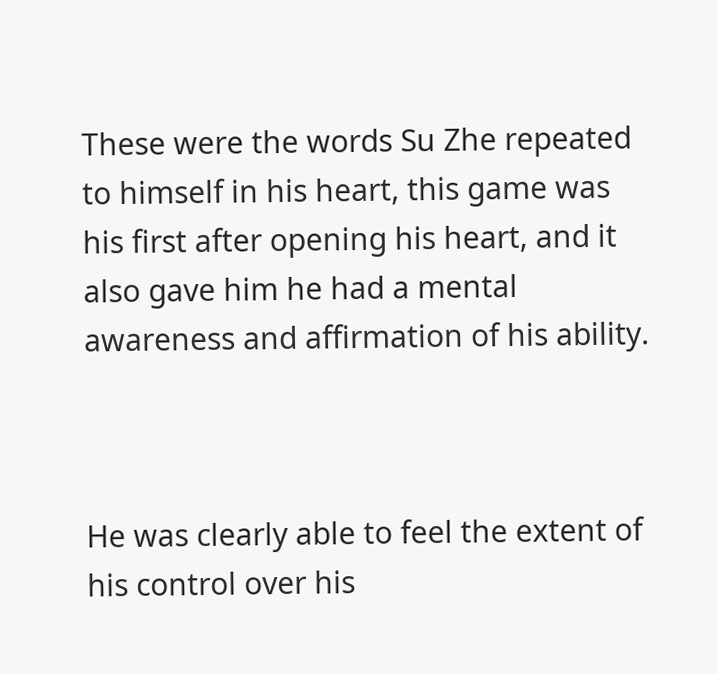These were the words Su Zhe repeated to himself in his heart, this game was his first after opening his heart, and it also gave him he had a mental awareness and affirmation of his ability.



He was clearly able to feel the extent of his control over his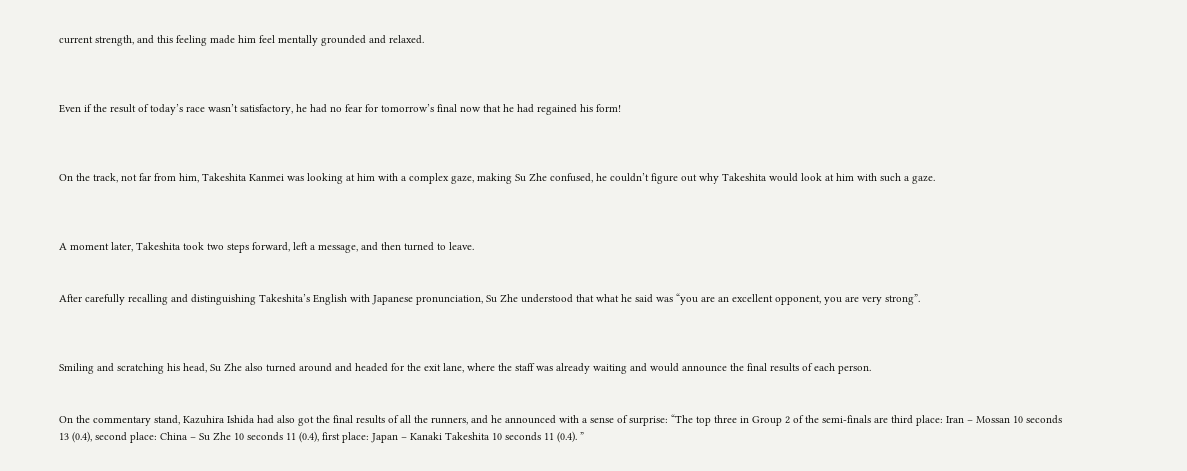current strength, and this feeling made him feel mentally grounded and relaxed.



Even if the result of today’s race wasn’t satisfactory, he had no fear for tomorrow’s final now that he had regained his form!



On the track, not far from him, Takeshita Kanmei was looking at him with a complex gaze, making Su Zhe confused, he couldn’t figure out why Takeshita would look at him with such a gaze.



A moment later, Takeshita took two steps forward, left a message, and then turned to leave.


After carefully recalling and distinguishing Takeshita’s English with Japanese pronunciation, Su Zhe understood that what he said was “you are an excellent opponent, you are very strong”.



Smiling and scratching his head, Su Zhe also turned around and headed for the exit lane, where the staff was already waiting and would announce the final results of each person.


On the commentary stand, Kazuhira Ishida had also got the final results of all the runners, and he announced with a sense of surprise: “The top three in Group 2 of the semi-finals are third place: Iran – Mossan 10 seconds 13 (0.4), second place: China – Su Zhe 10 seconds 11 (0.4), first place: Japan – Kanaki Takeshita 10 seconds 11 (0.4). ”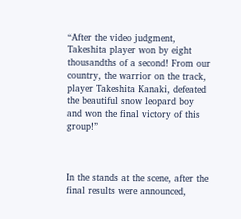“After the video judgment, Takeshita player won by eight thousandths of a second! From our country, the warrior on the track, player Takeshita Kanaki, defeated the beautiful snow leopard boy and won the final victory of this group!”



In the stands at the scene, after the final results were announced,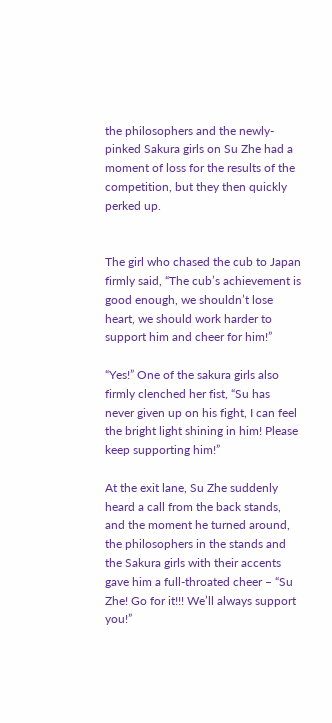the philosophers and the newly-pinked Sakura girls on Su Zhe had a moment of loss for the results of the competition, but they then quickly perked up.


The girl who chased the cub to Japan firmly said, “The cub’s achievement is good enough, we shouldn’t lose heart, we should work harder to support him and cheer for him!”

“Yes!” One of the sakura girls also firmly clenched her fist, “Su has never given up on his fight, I can feel the bright light shining in him! Please keep supporting him!”

At the exit lane, Su Zhe suddenly heard a call from the back stands, and the moment he turned around, the philosophers in the stands and the Sakura girls with their accents gave him a full-throated cheer – “Su Zhe! Go for it!!! We’ll always support you!”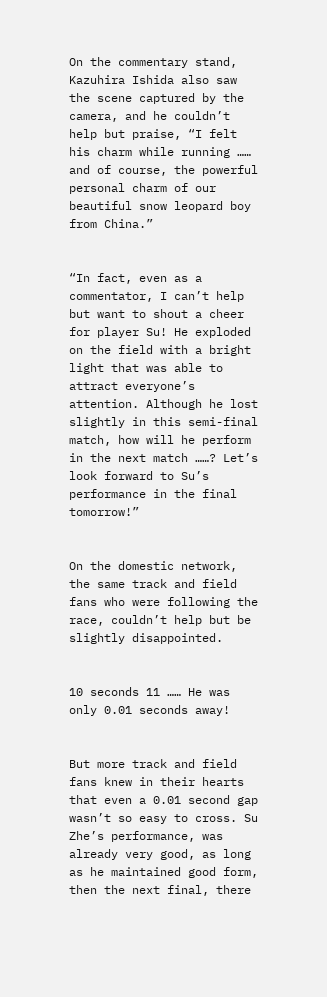On the commentary stand, Kazuhira Ishida also saw the scene captured by the camera, and he couldn’t help but praise, “I felt his charm while running …… and of course, the powerful personal charm of our beautiful snow leopard boy from China.”


“In fact, even as a commentator, I can’t help but want to shout a cheer for player Su! He exploded on the field with a bright light that was able to attract everyone’s attention. Although he lost slightly in this semi-final match, how will he perform in the next match ……? Let’s look forward to Su’s performance in the final tomorrow!”


On the domestic network, the same track and field fans who were following the race, couldn’t help but be slightly disappointed.


10 seconds 11 …… He was only 0.01 seconds away!


But more track and field fans knew in their hearts that even a 0.01 second gap wasn’t so easy to cross. Su Zhe’s performance, was already very good, as long as he maintained good form, then the next final, there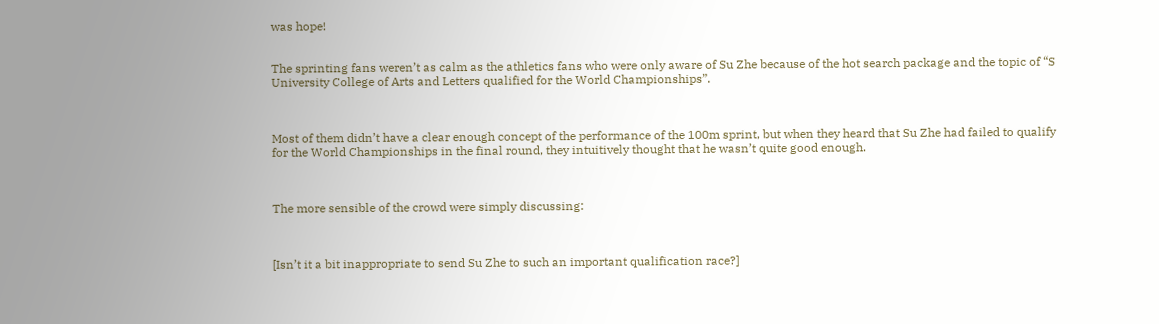was hope!


The sprinting fans weren’t as calm as the athletics fans who were only aware of Su Zhe because of the hot search package and the topic of “S University College of Arts and Letters qualified for the World Championships”.



Most of them didn’t have a clear enough concept of the performance of the 100m sprint, but when they heard that Su Zhe had failed to qualify for the World Championships in the final round, they intuitively thought that he wasn’t quite good enough.



The more sensible of the crowd were simply discussing:



[Isn’t it a bit inappropriate to send Su Zhe to such an important qualification race?]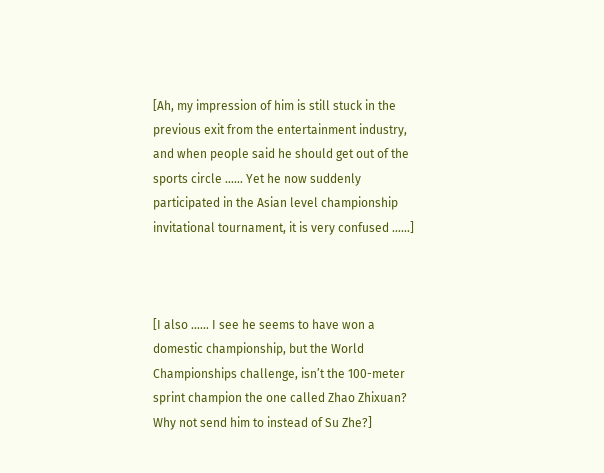[Ah, my impression of him is still stuck in the previous exit from the entertainment industry, and when people said he should get out of the sports circle …… Yet he now suddenly participated in the Asian level championship invitational tournament, it is very confused ……]



[I also …… I see he seems to have won a domestic championship, but the World Championships challenge, isn’t the 100-meter sprint champion the one called Zhao Zhixuan? Why not send him to instead of Su Zhe?]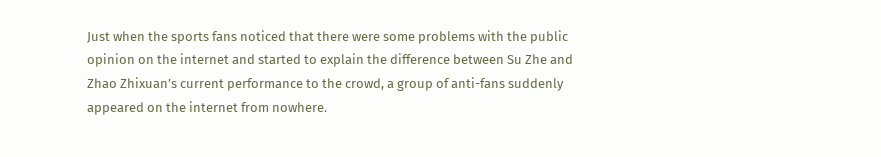Just when the sports fans noticed that there were some problems with the public opinion on the internet and started to explain the difference between Su Zhe and Zhao Zhixuan’s current performance to the crowd, a group of anti-fans suddenly appeared on the internet from nowhere.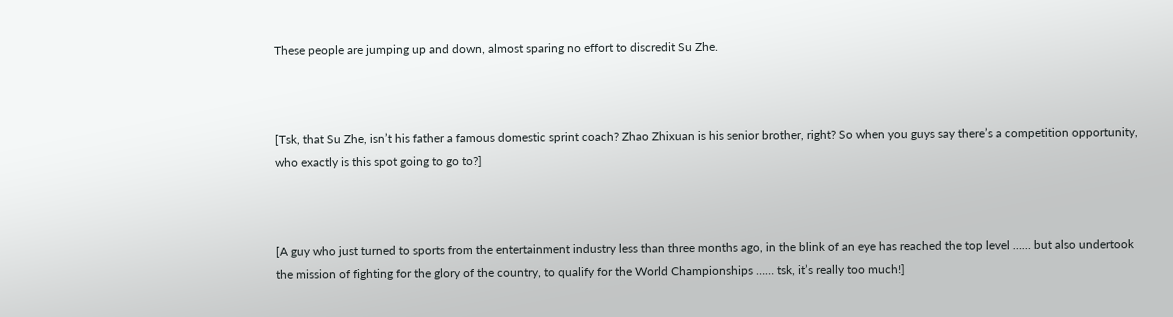These people are jumping up and down, almost sparing no effort to discredit Su Zhe.



[Tsk, that Su Zhe, isn’t his father a famous domestic sprint coach? Zhao Zhixuan is his senior brother, right? So when you guys say there’s a competition opportunity, who exactly is this spot going to go to?]



[A guy who just turned to sports from the entertainment industry less than three months ago, in the blink of an eye has reached the top level …… but also undertook the mission of fighting for the glory of the country, to qualify for the World Championships …… tsk, it’s really too much!]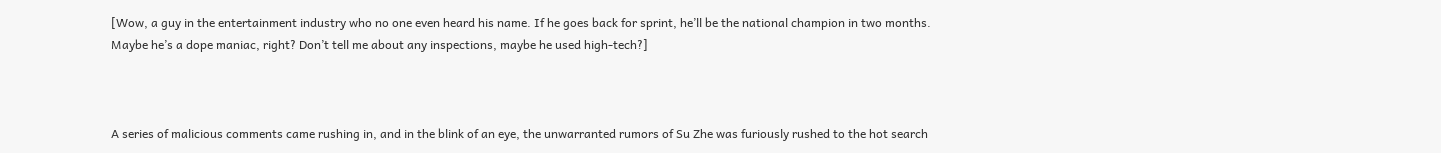[Wow, a guy in the entertainment industry who no one even heard his name. If he goes back for sprint, he’ll be the national champion in two months. Maybe he’s a dope maniac, right? Don’t tell me about any inspections, maybe he used high-tech?]



A series of malicious comments came rushing in, and in the blink of an eye, the unwarranted rumors of Su Zhe was furiously rushed to the hot search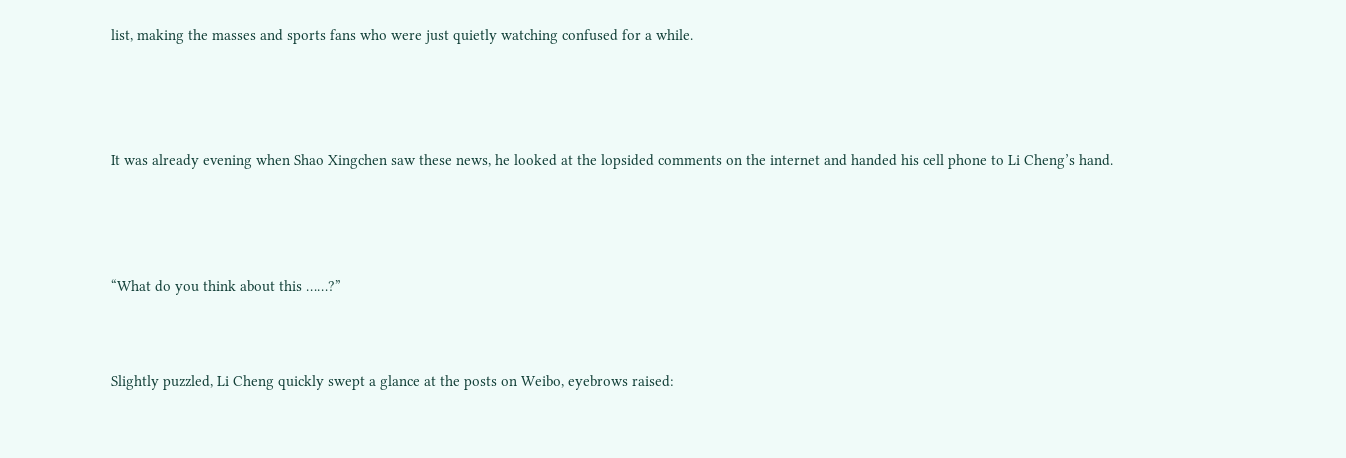list, making the masses and sports fans who were just quietly watching confused for a while.



It was already evening when Shao Xingchen saw these news, he looked at the lopsided comments on the internet and handed his cell phone to Li Cheng’s hand.



“What do you think about this ……?”


Slightly puzzled, Li Cheng quickly swept a glance at the posts on Weibo, eyebrows raised: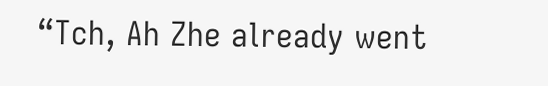“Tch, Ah Zhe already went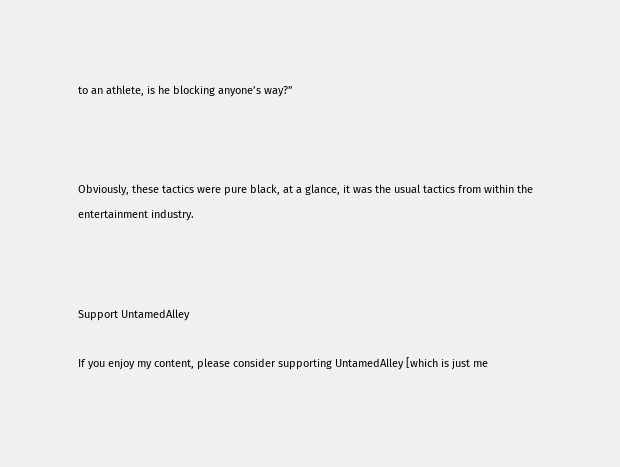to an athlete, is he blocking anyone’s way?”



Obviously, these tactics were pure black, at a glance, it was the usual tactics from within the entertainment industry.



Support UntamedAlley

If you enjoy my content, please consider supporting UntamedAlley [which is just me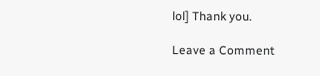lol] Thank you.

Leave a Comment